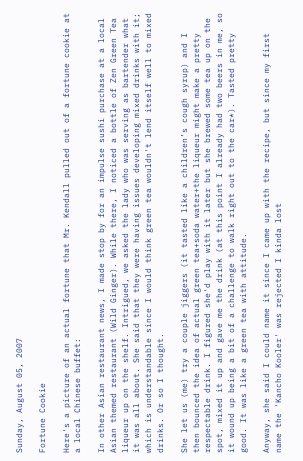Sunday, August 05, 2007

Fortune Cookie

Here's a picture of an actual fortune that Mr. Kendall pulled out of a fortune cookie at a local Chinese buffet:

In other Asian restaurant news, I made stop by for an impulse sushi purchase at a local Asian themed restaurant (Wild Ginger). While there, I noticed a bottle of Zen Green Tea liqueur up on the shelf. Intrigued, we asked the lady who was serving as bartender what it was all about. She said that they were having issues developing mixed drinks with it; which is understandable since I would think green tea wouldn't lend itself well to mixed drinks. Or so I thought.

She let us (me) try a couple jiggers (it tasted like a children’s cough syrup) and I then bounced the idea of actual green tea+soda water+the liqueur might make a pretty respectable drink. I figured she'd play with it later but she brewed some tea up on the spot, mixed it up and gave me the drink (at this point I already had two beers in me, so it wound up being a bit of a challenge to walk right out to the car*). Tasted pretty good. It was like a green tea with attitude.

Anyway, she said I could name it since I came up with the recipe, but since my first name the 'Kancho Kooler' was rejected I kinda lost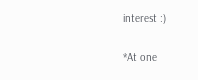interest :)

*At one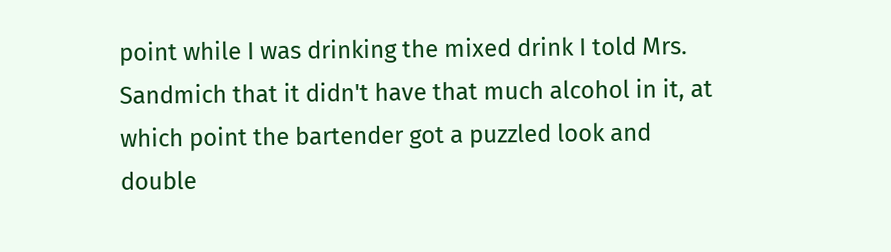point while I was drinking the mixed drink I told Mrs. Sandmich that it didn't have that much alcohol in it, at which point the bartender got a puzzled look and double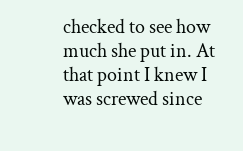checked to see how much she put in. At that point I knew I was screwed since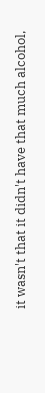it wasn't that it didn't have that much alcohol,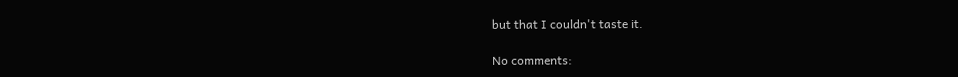but that I couldn't taste it.

No comments: